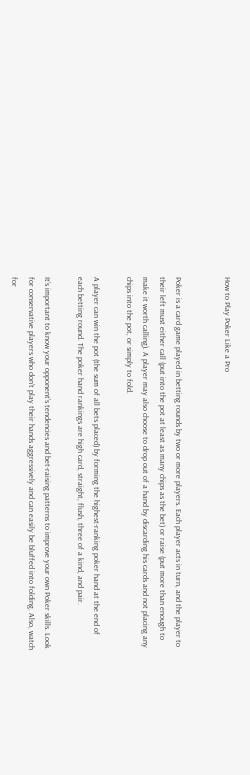How to Play Poker Like a Pro


Poker is a card game played in betting rounds by two or more players. Each player acts in turn, and the player to their left must either call (put into the pot at least as many chips as the bet) or raise (put more than enough to make it worth calling). A player may also choose to drop out of a hand by discarding his cards and not placing any chips into the pot, or simply to fold.

A player can win the pot (the sum of all bets placed) by forming the highest-ranking poker hand at the end of each betting round. The poker hand rankings are high card, straight, flush, three of a kind, and pair.

It’s important to know your opponent’s tendencies and bet-raising patterns to improve your own Poker skills. Look for conservative players who don’t play their hands aggressively and can easily be bluffed into folding. Also, watch for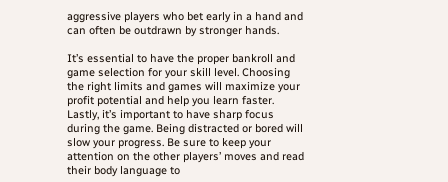aggressive players who bet early in a hand and can often be outdrawn by stronger hands.

It’s essential to have the proper bankroll and game selection for your skill level. Choosing the right limits and games will maximize your profit potential and help you learn faster. Lastly, it’s important to have sharp focus during the game. Being distracted or bored will slow your progress. Be sure to keep your attention on the other players’ moves and read their body language to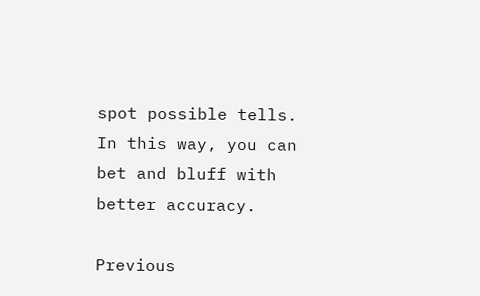spot possible tells. In this way, you can bet and bluff with better accuracy.

Previous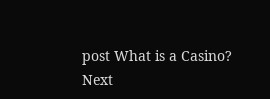post What is a Casino?
Next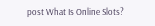post What Is Online Slots?